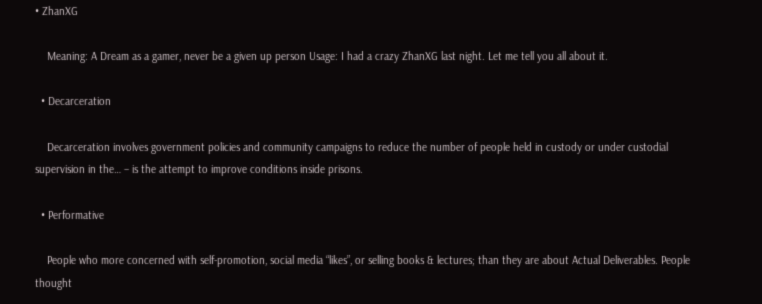• ZhanXG

    Meaning: A Dream as a gamer, never be a given up person Usage: I had a crazy ZhanXG last night. Let me tell you all about it.

  • Decarceration

    Decarceration involves government policies and community campaigns to reduce the number of people held in custody or under custodial supervision in the… – is the attempt to improve conditions inside prisons.

  • Performative

    People who more concerned with self-promotion, social media “likes”, or selling books & lectures; than they are about Actual Deliverables. People thought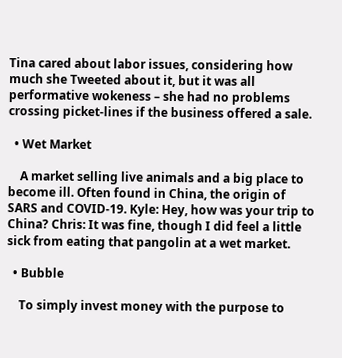Tina cared about labor issues, considering how much she Tweeted about it, but it was all performative wokeness – she had no problems crossing picket-lines if the business offered a sale.

  • Wet Market

    A market selling live animals and a big place to become ill. Often found in China, the origin of SARS and COVID-19. Kyle: Hey, how was your trip to China? Chris: It was fine, though I did feel a little sick from eating that pangolin at a wet market.

  • Bubble

    To simply invest money with the purpose to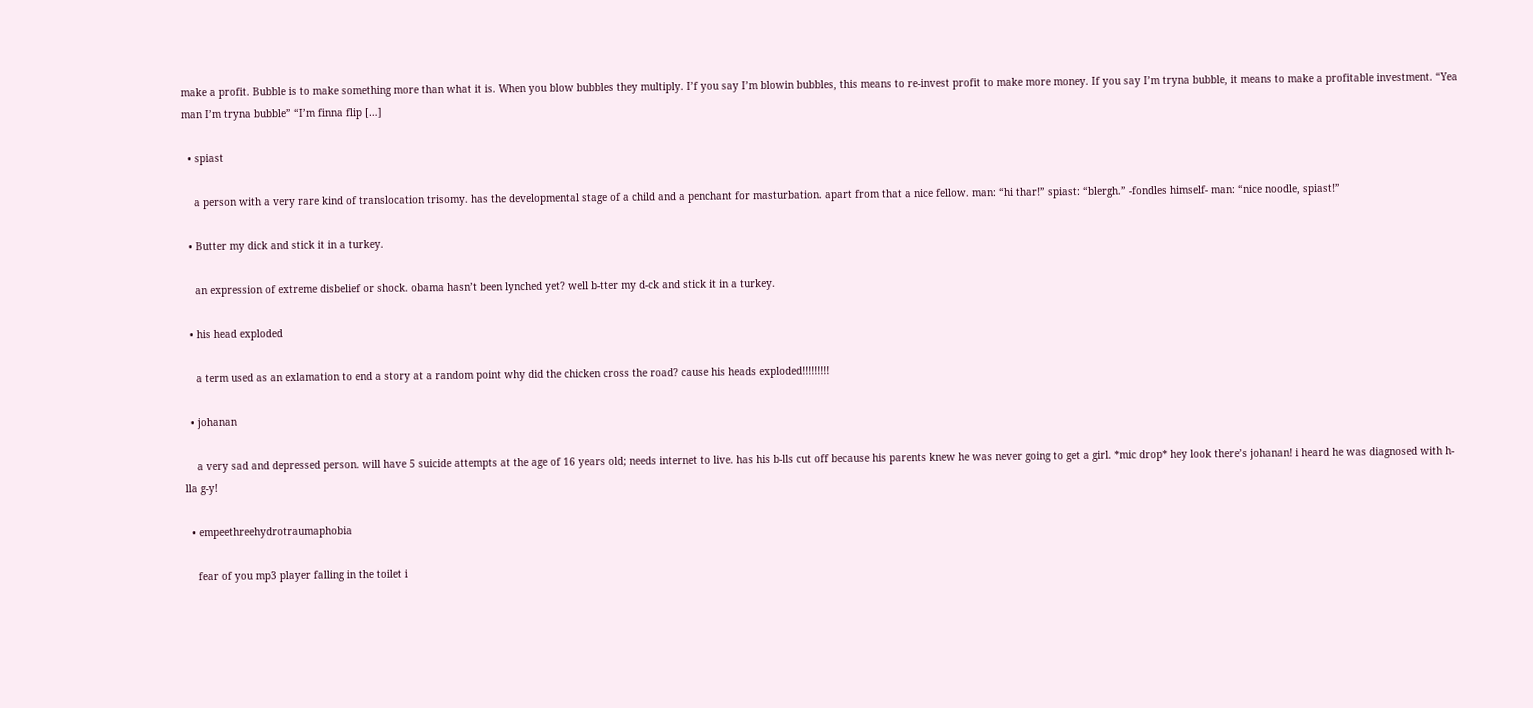make a profit. Bubble is to make something more than what it is. When you blow bubbles they multiply. I’f you say I’m blowin bubbles, this means to re-invest profit to make more money. If you say I’m tryna bubble, it means to make a profitable investment. “Yea man I’m tryna bubble” “I’m finna flip […]

  • spiast

    a person with a very rare kind of translocation trisomy. has the developmental stage of a child and a penchant for masturbation. apart from that a nice fellow. man: “hi thar!” spiast: “blergh.” -fondles himself- man: “nice noodle, spiast!”

  • Butter my dick and stick it in a turkey.

    an expression of extreme disbelief or shock. obama hasn’t been lynched yet? well b-tter my d-ck and stick it in a turkey.

  • his head exploded

    a term used as an exlamation to end a story at a random point why did the chicken cross the road? cause his heads exploded!!!!!!!!!

  • johanan

    a very sad and depressed person. will have 5 suicide attempts at the age of 16 years old; needs internet to live. has his b-lls cut off because his parents knew he was never going to get a girl. *mic drop* hey look there’s johanan! i heard he was diagnosed with h-lla g-y!

  • empeethreehydrotraumaphobia

    fear of you mp3 player falling in the toilet i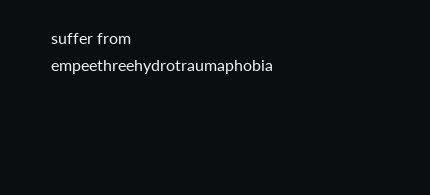suffer from empeethreehydrotraumaphobia